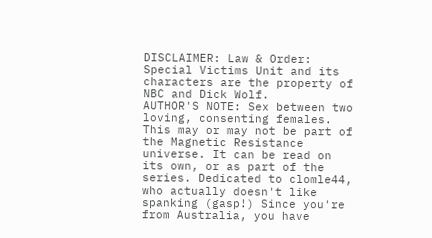DISCLAIMER: Law & Order: Special Victims Unit and its characters are the property of NBC and Dick Wolf.
AUTHOR'S NOTE: Sex between two loving, consenting females. This may or may not be part of the Magnetic Resistance universe. It can be read on its own, or as part of the series. Dedicated to clomle44, who actually doesn't like spanking (gasp!) Since you're from Australia, you have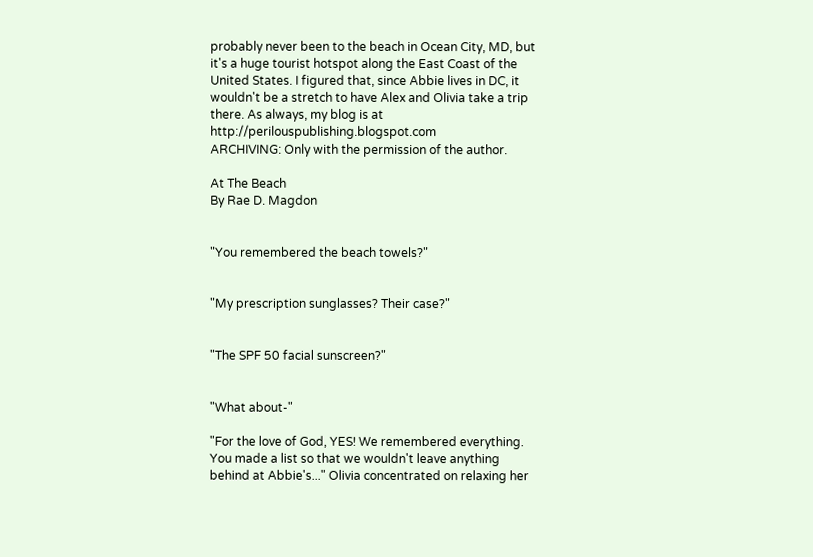probably never been to the beach in Ocean City, MD, but it's a huge tourist hotspot along the East Coast of the United States. I figured that, since Abbie lives in DC, it wouldn't be a stretch to have Alex and Olivia take a trip there. As always, my blog is at http://perilouspublishing.blogspot.com
ARCHIVING: Only with the permission of the author.

At The Beach
By Rae D. Magdon


"You remembered the beach towels?"


"My prescription sunglasses? Their case?"


"The SPF 50 facial sunscreen?"


"What about-"

"For the love of God, YES! We remembered everything. You made a list so that we wouldn't leave anything behind at Abbie's..." Olivia concentrated on relaxing her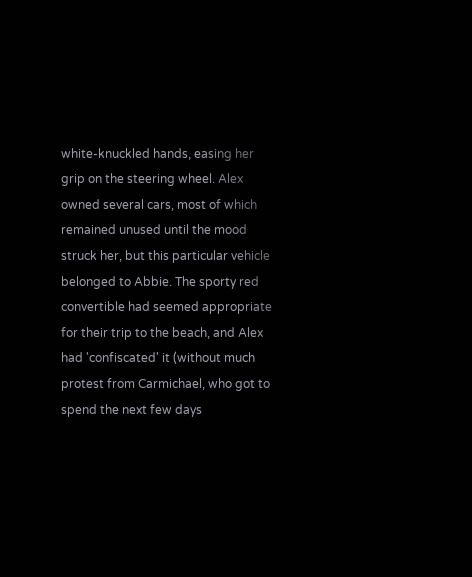white-knuckled hands, easing her grip on the steering wheel. Alex owned several cars, most of which remained unused until the mood struck her, but this particular vehicle belonged to Abbie. The sporty red convertible had seemed appropriate for their trip to the beach, and Alex had 'confiscated' it (without much protest from Carmichael, who got to spend the next few days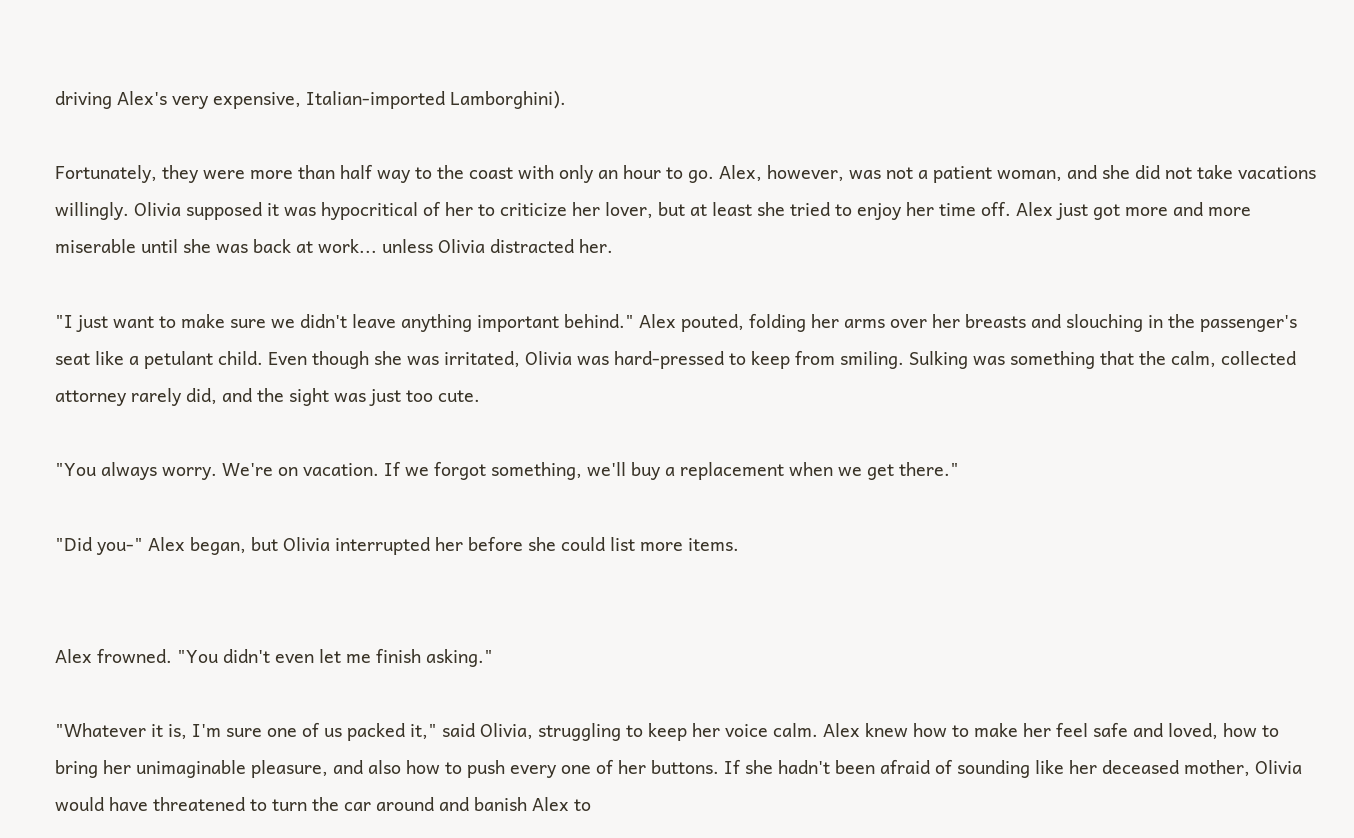driving Alex's very expensive, Italian-imported Lamborghini).

Fortunately, they were more than half way to the coast with only an hour to go. Alex, however, was not a patient woman, and she did not take vacations willingly. Olivia supposed it was hypocritical of her to criticize her lover, but at least she tried to enjoy her time off. Alex just got more and more miserable until she was back at work... unless Olivia distracted her.

"I just want to make sure we didn't leave anything important behind." Alex pouted, folding her arms over her breasts and slouching in the passenger's seat like a petulant child. Even though she was irritated, Olivia was hard-pressed to keep from smiling. Sulking was something that the calm, collected attorney rarely did, and the sight was just too cute.

"You always worry. We're on vacation. If we forgot something, we'll buy a replacement when we get there."

"Did you-" Alex began, but Olivia interrupted her before she could list more items.


Alex frowned. "You didn't even let me finish asking."

"Whatever it is, I'm sure one of us packed it," said Olivia, struggling to keep her voice calm. Alex knew how to make her feel safe and loved, how to bring her unimaginable pleasure, and also how to push every one of her buttons. If she hadn't been afraid of sounding like her deceased mother, Olivia would have threatened to turn the car around and banish Alex to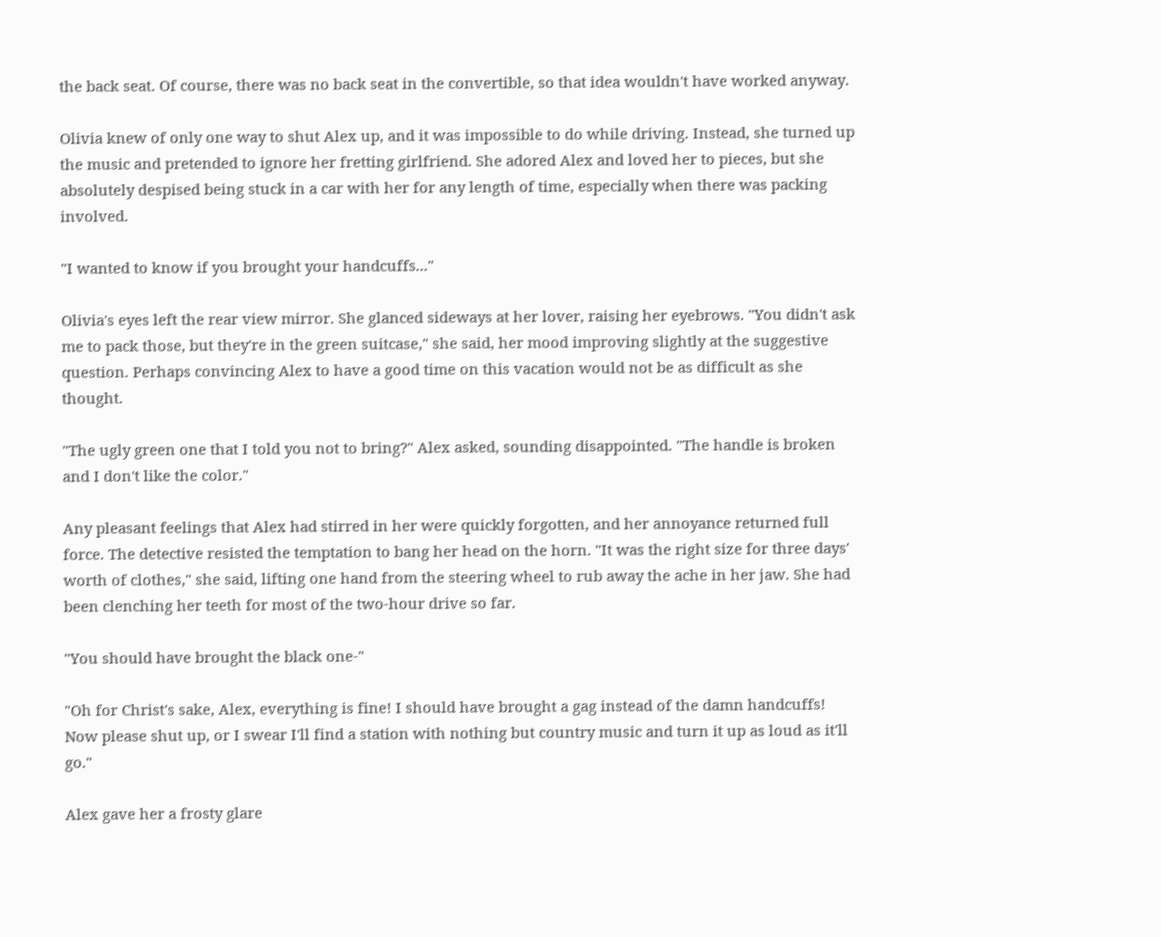the back seat. Of course, there was no back seat in the convertible, so that idea wouldn't have worked anyway.

Olivia knew of only one way to shut Alex up, and it was impossible to do while driving. Instead, she turned up the music and pretended to ignore her fretting girlfriend. She adored Alex and loved her to pieces, but she absolutely despised being stuck in a car with her for any length of time, especially when there was packing involved.

"I wanted to know if you brought your handcuffs..."

Olivia's eyes left the rear view mirror. She glanced sideways at her lover, raising her eyebrows. "You didn't ask me to pack those, but they're in the green suitcase," she said, her mood improving slightly at the suggestive question. Perhaps convincing Alex to have a good time on this vacation would not be as difficult as she thought.

"The ugly green one that I told you not to bring?" Alex asked, sounding disappointed. "The handle is broken and I don't like the color."

Any pleasant feelings that Alex had stirred in her were quickly forgotten, and her annoyance returned full force. The detective resisted the temptation to bang her head on the horn. "It was the right size for three days' worth of clothes," she said, lifting one hand from the steering wheel to rub away the ache in her jaw. She had been clenching her teeth for most of the two-hour drive so far.

"You should have brought the black one-"

"Oh for Christ's sake, Alex, everything is fine! I should have brought a gag instead of the damn handcuffs! Now please shut up, or I swear I'll find a station with nothing but country music and turn it up as loud as it'll go."

Alex gave her a frosty glare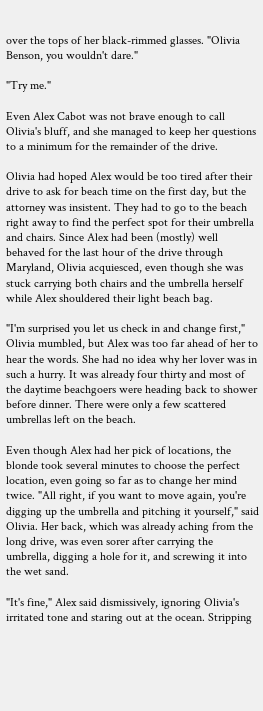over the tops of her black-rimmed glasses. "Olivia Benson, you wouldn't dare."

"Try me."

Even Alex Cabot was not brave enough to call Olivia's bluff, and she managed to keep her questions to a minimum for the remainder of the drive.

Olivia had hoped Alex would be too tired after their drive to ask for beach time on the first day, but the attorney was insistent. They had to go to the beach right away to find the perfect spot for their umbrella and chairs. Since Alex had been (mostly) well behaved for the last hour of the drive through Maryland, Olivia acquiesced, even though she was stuck carrying both chairs and the umbrella herself while Alex shouldered their light beach bag.

"I'm surprised you let us check in and change first," Olivia mumbled, but Alex was too far ahead of her to hear the words. She had no idea why her lover was in such a hurry. It was already four thirty and most of the daytime beachgoers were heading back to shower before dinner. There were only a few scattered umbrellas left on the beach.

Even though Alex had her pick of locations, the blonde took several minutes to choose the perfect location, even going so far as to change her mind twice. "All right, if you want to move again, you're digging up the umbrella and pitching it yourself," said Olivia. Her back, which was already aching from the long drive, was even sorer after carrying the umbrella, digging a hole for it, and screwing it into the wet sand.

"It's fine," Alex said dismissively, ignoring Olivia's irritated tone and staring out at the ocean. Stripping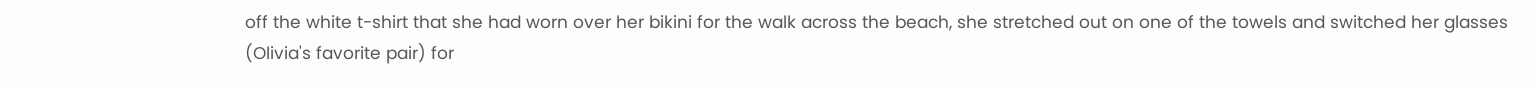off the white t-shirt that she had worn over her bikini for the walk across the beach, she stretched out on one of the towels and switched her glasses (Olivia's favorite pair) for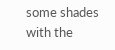some shades with the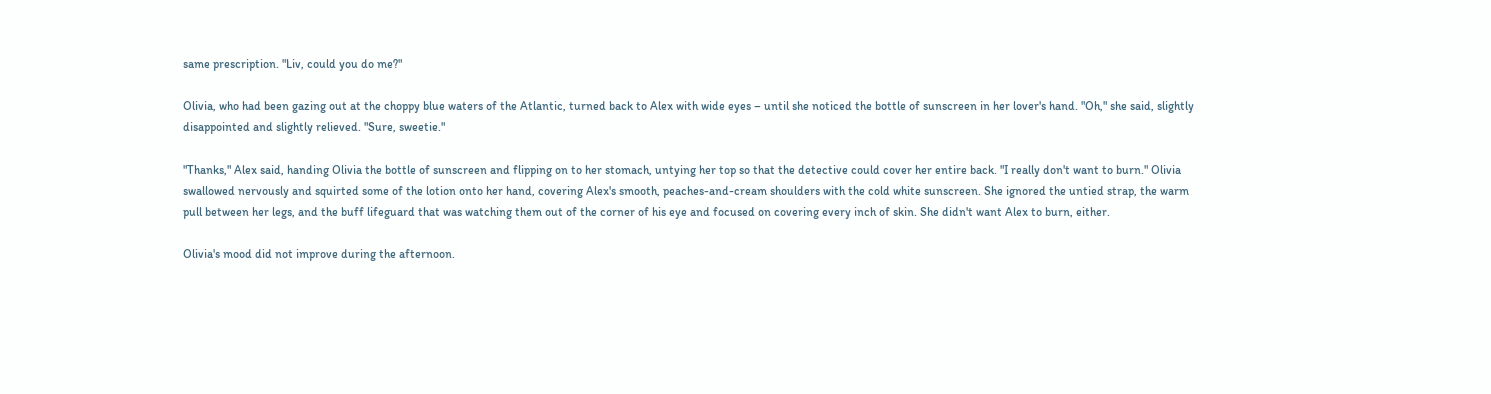same prescription. "Liv, could you do me?"

Olivia, who had been gazing out at the choppy blue waters of the Atlantic, turned back to Alex with wide eyes – until she noticed the bottle of sunscreen in her lover's hand. "Oh," she said, slightly disappointed and slightly relieved. "Sure, sweetie."

"Thanks," Alex said, handing Olivia the bottle of sunscreen and flipping on to her stomach, untying her top so that the detective could cover her entire back. "I really don't want to burn." Olivia swallowed nervously and squirted some of the lotion onto her hand, covering Alex's smooth, peaches-and-cream shoulders with the cold white sunscreen. She ignored the untied strap, the warm pull between her legs, and the buff lifeguard that was watching them out of the corner of his eye and focused on covering every inch of skin. She didn't want Alex to burn, either.

Olivia's mood did not improve during the afternoon.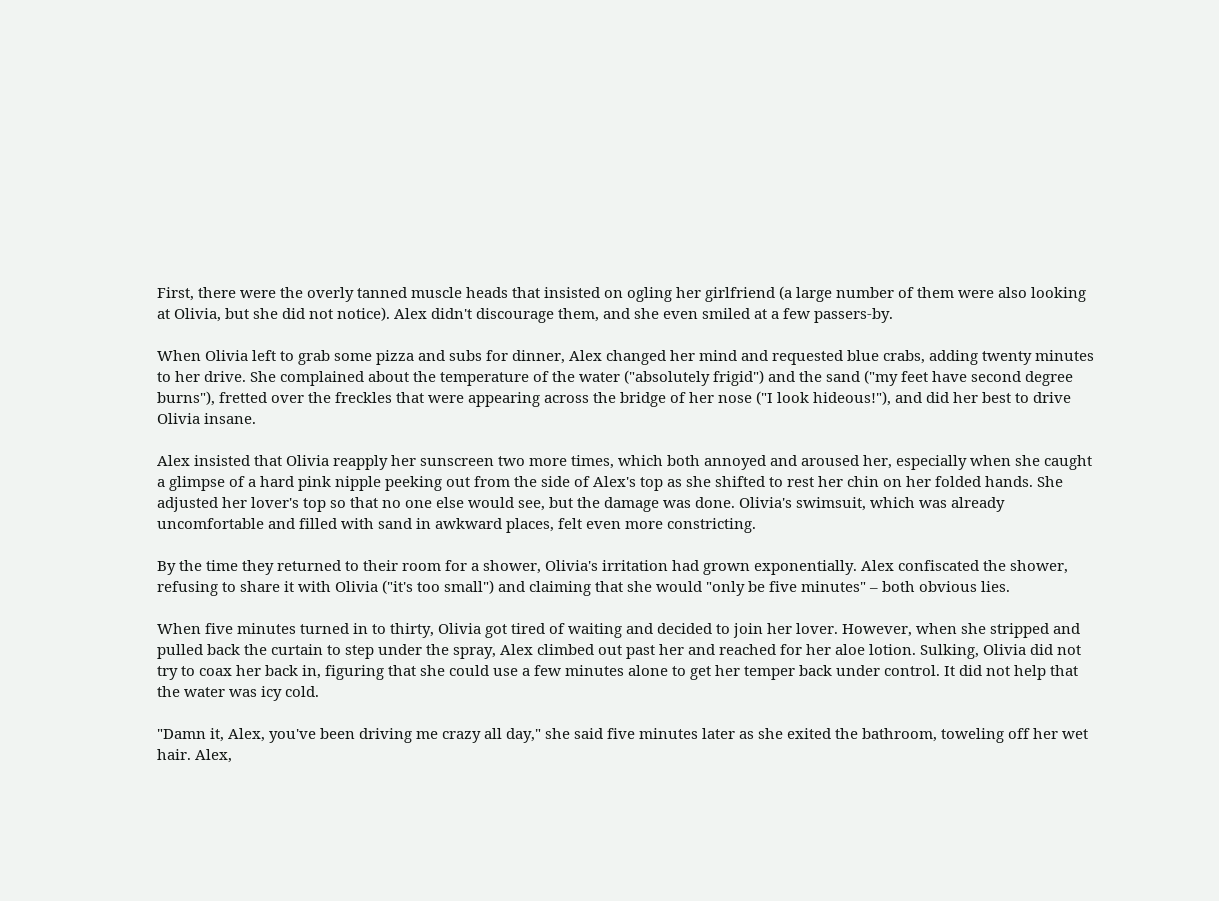First, there were the overly tanned muscle heads that insisted on ogling her girlfriend (a large number of them were also looking at Olivia, but she did not notice). Alex didn't discourage them, and she even smiled at a few passers-by.

When Olivia left to grab some pizza and subs for dinner, Alex changed her mind and requested blue crabs, adding twenty minutes to her drive. She complained about the temperature of the water ("absolutely frigid") and the sand ("my feet have second degree burns"), fretted over the freckles that were appearing across the bridge of her nose ("I look hideous!"), and did her best to drive Olivia insane.

Alex insisted that Olivia reapply her sunscreen two more times, which both annoyed and aroused her, especially when she caught a glimpse of a hard pink nipple peeking out from the side of Alex's top as she shifted to rest her chin on her folded hands. She adjusted her lover's top so that no one else would see, but the damage was done. Olivia's swimsuit, which was already uncomfortable and filled with sand in awkward places, felt even more constricting.

By the time they returned to their room for a shower, Olivia's irritation had grown exponentially. Alex confiscated the shower, refusing to share it with Olivia ("it's too small") and claiming that she would "only be five minutes" – both obvious lies.

When five minutes turned in to thirty, Olivia got tired of waiting and decided to join her lover. However, when she stripped and pulled back the curtain to step under the spray, Alex climbed out past her and reached for her aloe lotion. Sulking, Olivia did not try to coax her back in, figuring that she could use a few minutes alone to get her temper back under control. It did not help that the water was icy cold.

"Damn it, Alex, you've been driving me crazy all day," she said five minutes later as she exited the bathroom, toweling off her wet hair. Alex,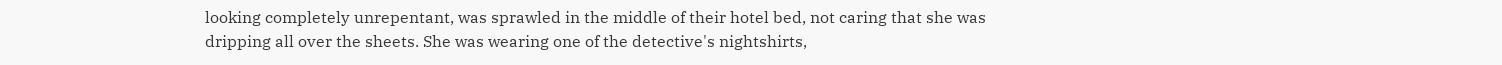looking completely unrepentant, was sprawled in the middle of their hotel bed, not caring that she was dripping all over the sheets. She was wearing one of the detective's nightshirts,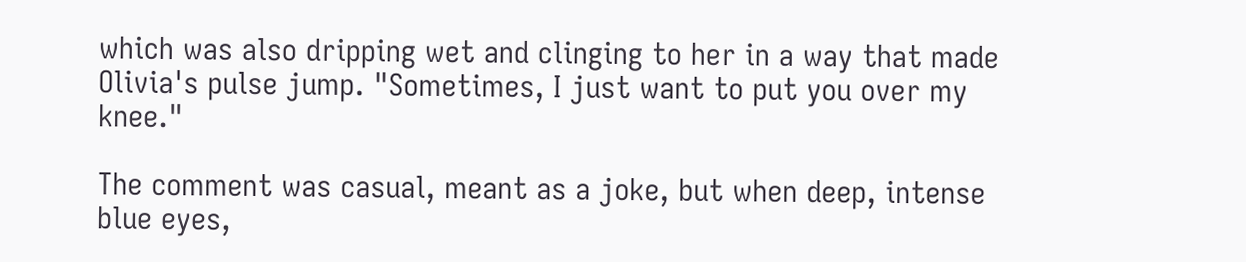which was also dripping wet and clinging to her in a way that made Olivia's pulse jump. "Sometimes, I just want to put you over my knee."

The comment was casual, meant as a joke, but when deep, intense blue eyes,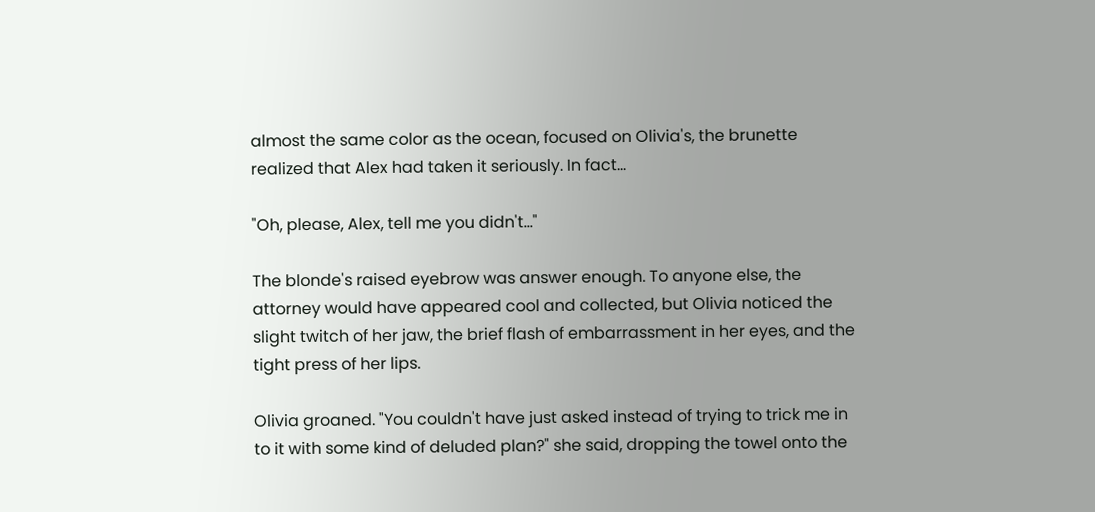almost the same color as the ocean, focused on Olivia's, the brunette realized that Alex had taken it seriously. In fact...

"Oh, please, Alex, tell me you didn't..."

The blonde's raised eyebrow was answer enough. To anyone else, the attorney would have appeared cool and collected, but Olivia noticed the slight twitch of her jaw, the brief flash of embarrassment in her eyes, and the tight press of her lips.

Olivia groaned. "You couldn't have just asked instead of trying to trick me in to it with some kind of deluded plan?" she said, dropping the towel onto the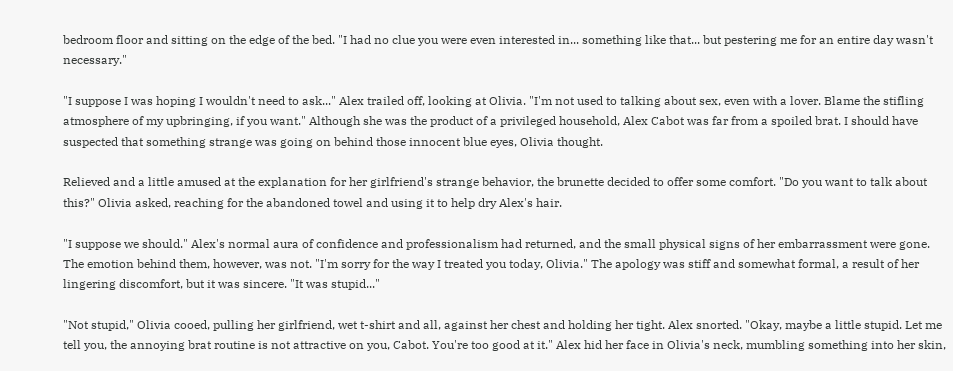bedroom floor and sitting on the edge of the bed. "I had no clue you were even interested in... something like that... but pestering me for an entire day wasn't necessary."

"I suppose I was hoping I wouldn't need to ask..." Alex trailed off, looking at Olivia. "I'm not used to talking about sex, even with a lover. Blame the stifling atmosphere of my upbringing, if you want." Although she was the product of a privileged household, Alex Cabot was far from a spoiled brat. I should have suspected that something strange was going on behind those innocent blue eyes, Olivia thought.

Relieved and a little amused at the explanation for her girlfriend's strange behavior, the brunette decided to offer some comfort. "Do you want to talk about this?" Olivia asked, reaching for the abandoned towel and using it to help dry Alex's hair.

"I suppose we should." Alex's normal aura of confidence and professionalism had returned, and the small physical signs of her embarrassment were gone. The emotion behind them, however, was not. "I'm sorry for the way I treated you today, Olivia." The apology was stiff and somewhat formal, a result of her lingering discomfort, but it was sincere. "It was stupid..."

"Not stupid," Olivia cooed, pulling her girlfriend, wet t-shirt and all, against her chest and holding her tight. Alex snorted. "Okay, maybe a little stupid. Let me tell you, the annoying brat routine is not attractive on you, Cabot. You're too good at it." Alex hid her face in Olivia's neck, mumbling something into her skin,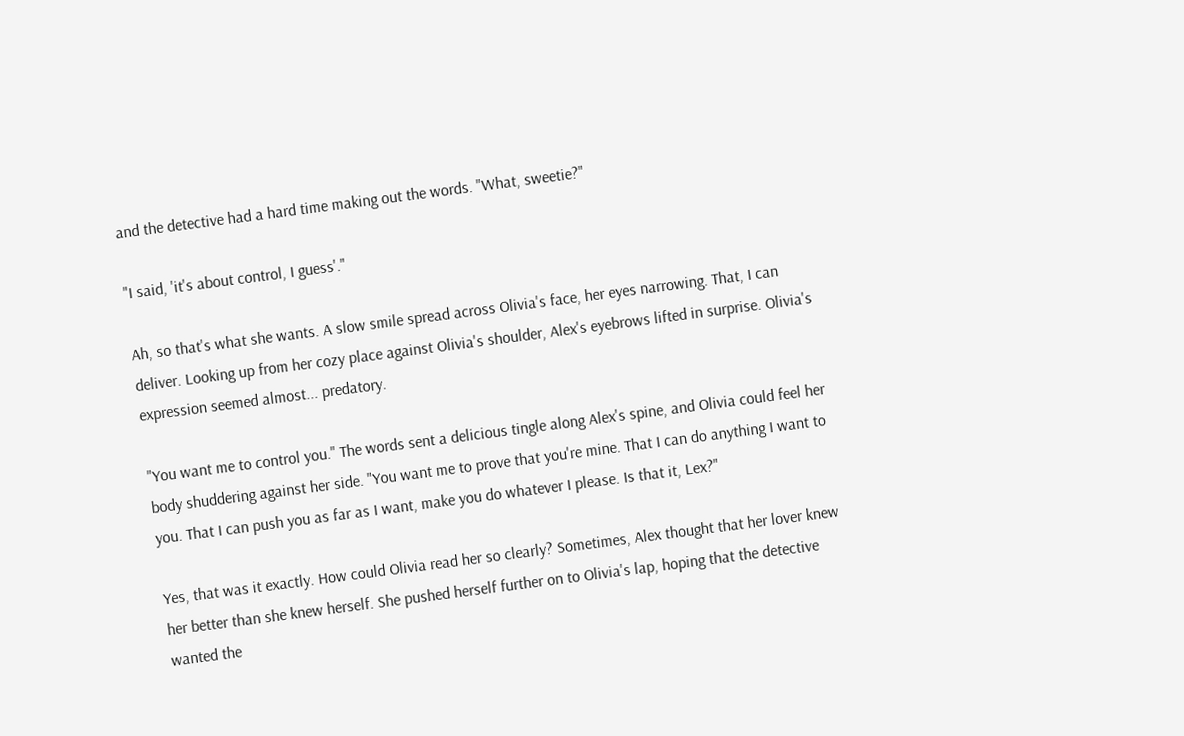and the detective had a hard time making out the words. "What, sweetie?"

"I said, 'it's about control, I guess'."

Ah, so that's what she wants. A slow smile spread across Olivia's face, her eyes narrowing. That, I can deliver. Looking up from her cozy place against Olivia's shoulder, Alex's eyebrows lifted in surprise. Olivia's expression seemed almost... predatory.

"You want me to control you." The words sent a delicious tingle along Alex's spine, and Olivia could feel her body shuddering against her side. "You want me to prove that you're mine. That I can do anything I want to you. That I can push you as far as I want, make you do whatever I please. Is that it, Lex?"

Yes, that was it exactly. How could Olivia read her so clearly? Sometimes, Alex thought that her lover knew her better than she knew herself. She pushed herself further on to Olivia's lap, hoping that the detective wanted the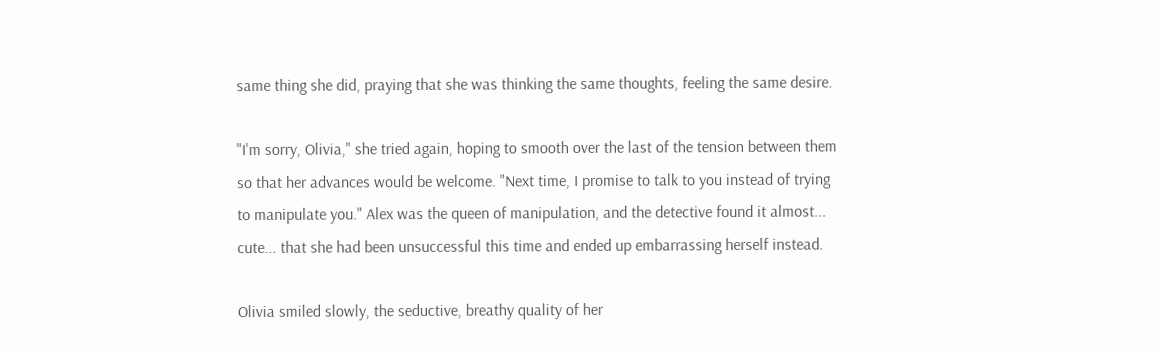same thing she did, praying that she was thinking the same thoughts, feeling the same desire.

"I'm sorry, Olivia," she tried again, hoping to smooth over the last of the tension between them so that her advances would be welcome. "Next time, I promise to talk to you instead of trying to manipulate you." Alex was the queen of manipulation, and the detective found it almost... cute... that she had been unsuccessful this time and ended up embarrassing herself instead.

Olivia smiled slowly, the seductive, breathy quality of her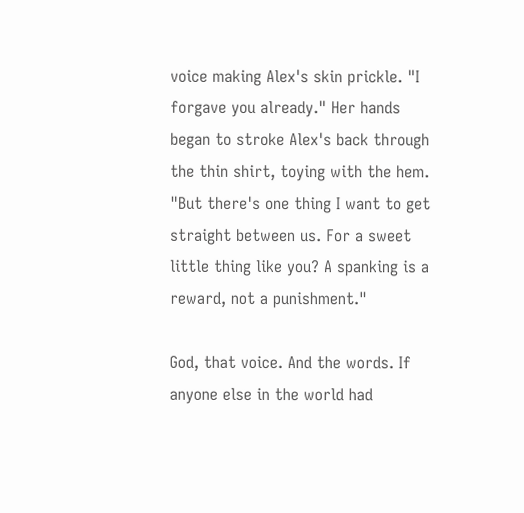voice making Alex's skin prickle. "I forgave you already." Her hands began to stroke Alex's back through the thin shirt, toying with the hem. "But there's one thing I want to get straight between us. For a sweet little thing like you? A spanking is a reward, not a punishment."

God, that voice. And the words. If anyone else in the world had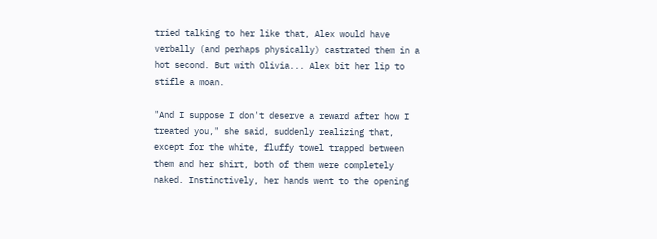tried talking to her like that, Alex would have verbally (and perhaps physically) castrated them in a hot second. But with Olivia... Alex bit her lip to stifle a moan.

"And I suppose I don't deserve a reward after how I treated you," she said, suddenly realizing that, except for the white, fluffy towel trapped between them and her shirt, both of them were completely naked. Instinctively, her hands went to the opening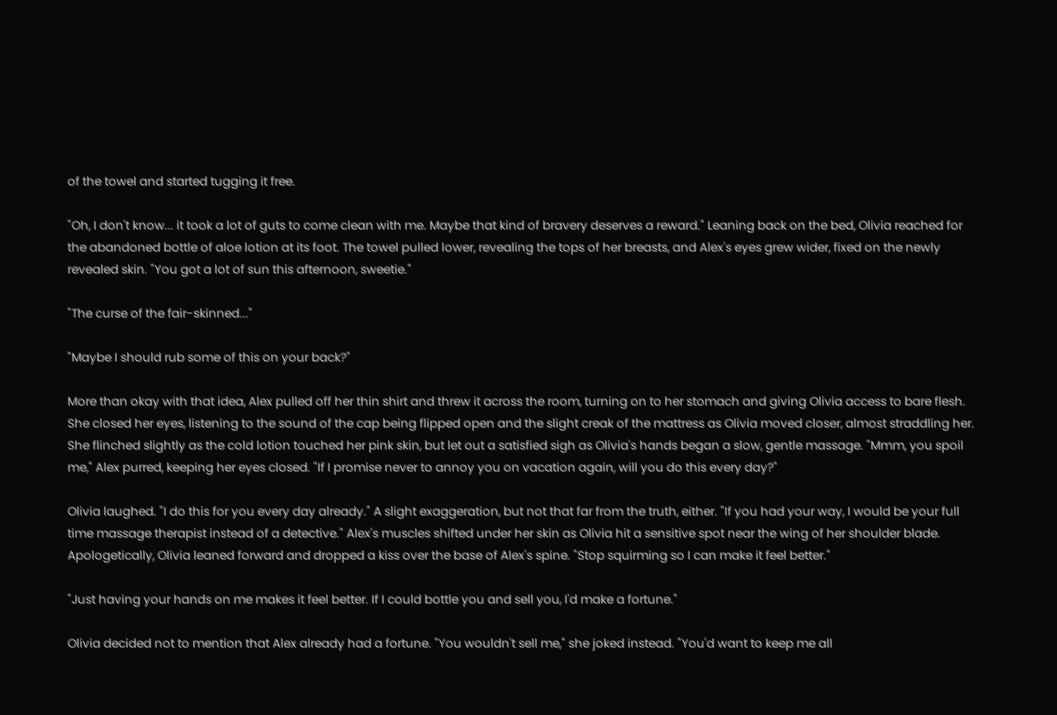of the towel and started tugging it free.

"Oh, I don't know... it took a lot of guts to come clean with me. Maybe that kind of bravery deserves a reward." Leaning back on the bed, Olivia reached for the abandoned bottle of aloe lotion at its foot. The towel pulled lower, revealing the tops of her breasts, and Alex's eyes grew wider, fixed on the newly revealed skin. "You got a lot of sun this afternoon, sweetie."

"The curse of the fair-skinned..."

"Maybe I should rub some of this on your back?"

More than okay with that idea, Alex pulled off her thin shirt and threw it across the room, turning on to her stomach and giving Olivia access to bare flesh. She closed her eyes, listening to the sound of the cap being flipped open and the slight creak of the mattress as Olivia moved closer, almost straddling her. She flinched slightly as the cold lotion touched her pink skin, but let out a satisfied sigh as Olivia's hands began a slow, gentle massage. "Mmm, you spoil me," Alex purred, keeping her eyes closed. "If I promise never to annoy you on vacation again, will you do this every day?"

Olivia laughed. "I do this for you every day already." A slight exaggeration, but not that far from the truth, either. "If you had your way, I would be your full time massage therapist instead of a detective." Alex's muscles shifted under her skin as Olivia hit a sensitive spot near the wing of her shoulder blade. Apologetically, Olivia leaned forward and dropped a kiss over the base of Alex's spine. "Stop squirming so I can make it feel better."

"Just having your hands on me makes it feel better. If I could bottle you and sell you, I'd make a fortune."

Olivia decided not to mention that Alex already had a fortune. "You wouldn't sell me," she joked instead. "You'd want to keep me all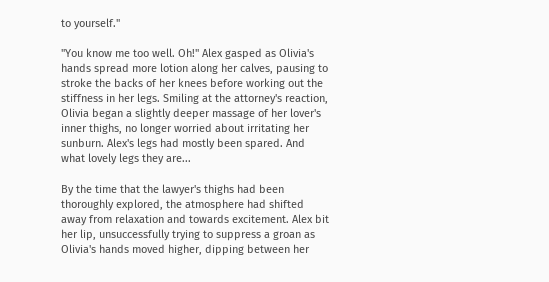to yourself."

"You know me too well. Oh!" Alex gasped as Olivia's hands spread more lotion along her calves, pausing to stroke the backs of her knees before working out the stiffness in her legs. Smiling at the attorney's reaction, Olivia began a slightly deeper massage of her lover's inner thighs, no longer worried about irritating her sunburn. Alex's legs had mostly been spared. And what lovely legs they are...

By the time that the lawyer's thighs had been thoroughly explored, the atmosphere had shifted away from relaxation and towards excitement. Alex bit her lip, unsuccessfully trying to suppress a groan as Olivia's hands moved higher, dipping between her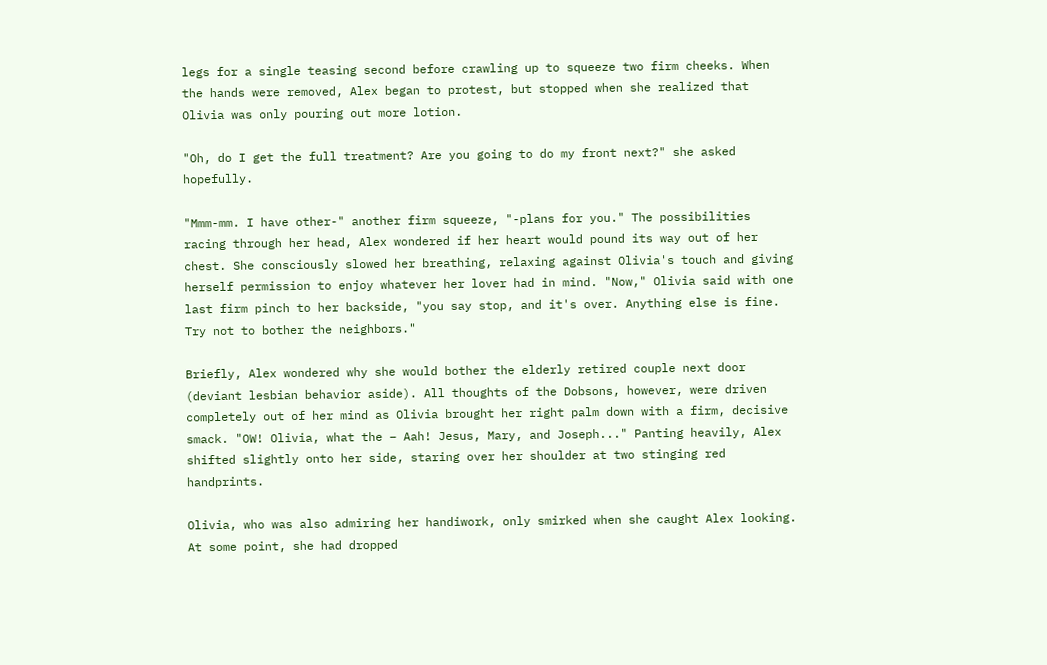legs for a single teasing second before crawling up to squeeze two firm cheeks. When the hands were removed, Alex began to protest, but stopped when she realized that Olivia was only pouring out more lotion.

"Oh, do I get the full treatment? Are you going to do my front next?" she asked hopefully.

"Mmm-mm. I have other-" another firm squeeze, "-plans for you." The possibilities racing through her head, Alex wondered if her heart would pound its way out of her chest. She consciously slowed her breathing, relaxing against Olivia's touch and giving herself permission to enjoy whatever her lover had in mind. "Now," Olivia said with one last firm pinch to her backside, "you say stop, and it's over. Anything else is fine. Try not to bother the neighbors."

Briefly, Alex wondered why she would bother the elderly retired couple next door (deviant lesbian behavior aside). All thoughts of the Dobsons, however, were driven completely out of her mind as Olivia brought her right palm down with a firm, decisive smack. "OW! Olivia, what the – Aah! Jesus, Mary, and Joseph..." Panting heavily, Alex shifted slightly onto her side, staring over her shoulder at two stinging red handprints.

Olivia, who was also admiring her handiwork, only smirked when she caught Alex looking. At some point, she had dropped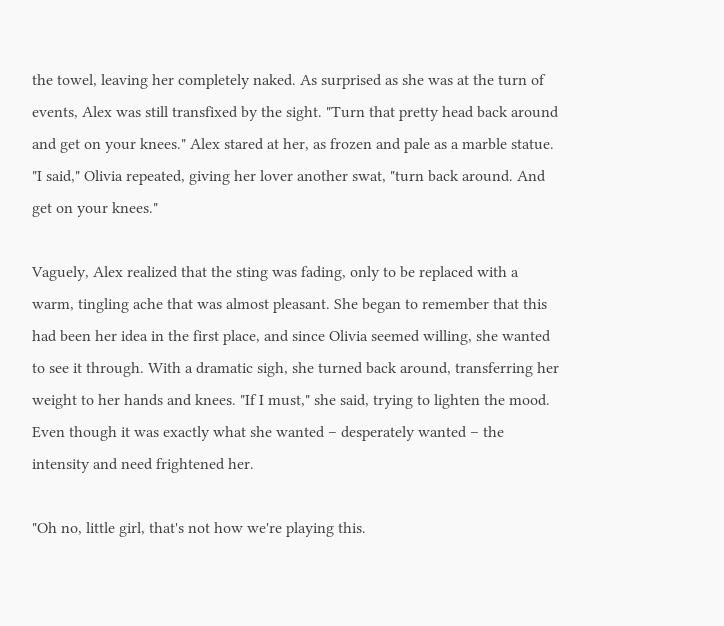the towel, leaving her completely naked. As surprised as she was at the turn of events, Alex was still transfixed by the sight. "Turn that pretty head back around and get on your knees." Alex stared at her, as frozen and pale as a marble statue. "I said," Olivia repeated, giving her lover another swat, "turn back around. And get on your knees."

Vaguely, Alex realized that the sting was fading, only to be replaced with a warm, tingling ache that was almost pleasant. She began to remember that this had been her idea in the first place, and since Olivia seemed willing, she wanted to see it through. With a dramatic sigh, she turned back around, transferring her weight to her hands and knees. "If I must," she said, trying to lighten the mood. Even though it was exactly what she wanted – desperately wanted – the intensity and need frightened her.

"Oh no, little girl, that's not how we're playing this.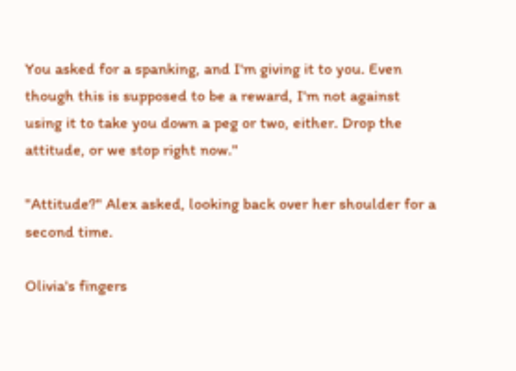You asked for a spanking, and I'm giving it to you. Even though this is supposed to be a reward, I'm not against using it to take you down a peg or two, either. Drop the attitude, or we stop right now."

"Attitude?" Alex asked, looking back over her shoulder for a second time.

Olivia's fingers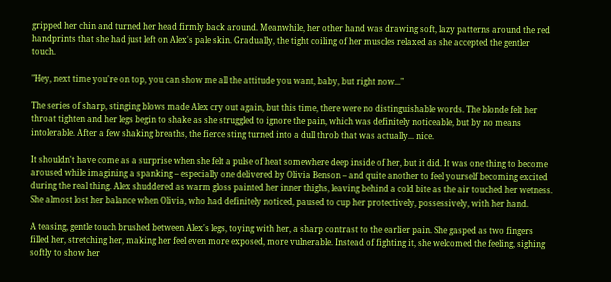gripped her chin and turned her head firmly back around. Meanwhile, her other hand was drawing soft, lazy patterns around the red handprints that she had just left on Alex's pale skin. Gradually, the tight coiling of her muscles relaxed as she accepted the gentler touch.

"Hey, next time you're on top, you can show me all the attitude you want, baby, but right now..."

The series of sharp, stinging blows made Alex cry out again, but this time, there were no distinguishable words. The blonde felt her throat tighten and her legs begin to shake as she struggled to ignore the pain, which was definitely noticeable, but by no means intolerable. After a few shaking breaths, the fierce sting turned into a dull throb that was actually... nice.

It shouldn't have come as a surprise when she felt a pulse of heat somewhere deep inside of her, but it did. It was one thing to become aroused while imagining a spanking – especially one delivered by Olivia Benson – and quite another to feel yourself becoming excited during the real thing. Alex shuddered as warm gloss painted her inner thighs, leaving behind a cold bite as the air touched her wetness. She almost lost her balance when Olivia, who had definitely noticed, paused to cup her protectively, possessively, with her hand.

A teasing, gentle touch brushed between Alex's legs, toying with her, a sharp contrast to the earlier pain. She gasped as two fingers filled her, stretching her, making her feel even more exposed, more vulnerable. Instead of fighting it, she welcomed the feeling, sighing softly to show her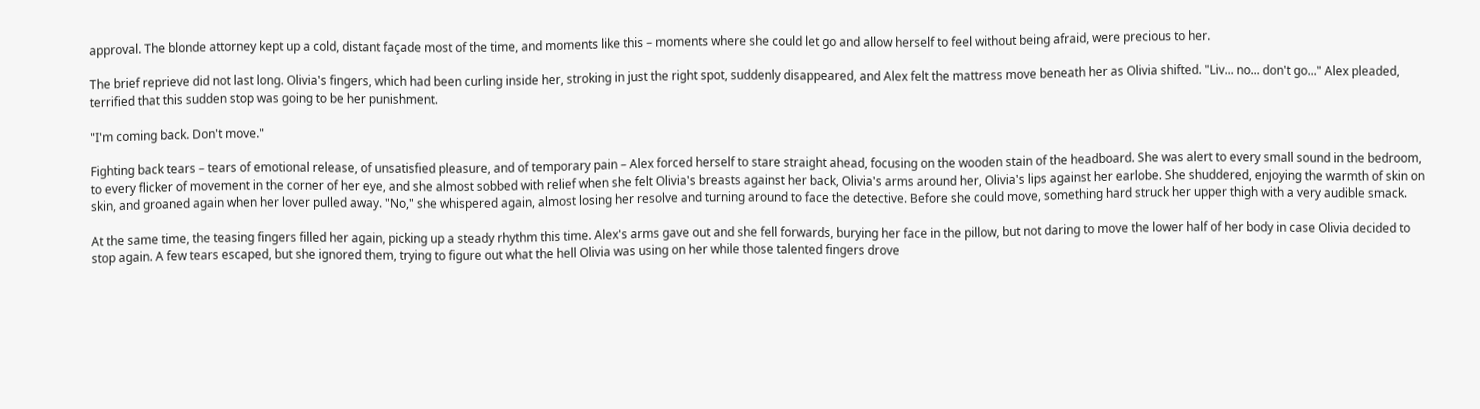approval. The blonde attorney kept up a cold, distant façade most of the time, and moments like this – moments where she could let go and allow herself to feel without being afraid, were precious to her.

The brief reprieve did not last long. Olivia's fingers, which had been curling inside her, stroking in just the right spot, suddenly disappeared, and Alex felt the mattress move beneath her as Olivia shifted. "Liv... no... don't go..." Alex pleaded, terrified that this sudden stop was going to be her punishment.

"I'm coming back. Don't move."

Fighting back tears – tears of emotional release, of unsatisfied pleasure, and of temporary pain – Alex forced herself to stare straight ahead, focusing on the wooden stain of the headboard. She was alert to every small sound in the bedroom, to every flicker of movement in the corner of her eye, and she almost sobbed with relief when she felt Olivia's breasts against her back, Olivia's arms around her, Olivia's lips against her earlobe. She shuddered, enjoying the warmth of skin on skin, and groaned again when her lover pulled away. "No," she whispered again, almost losing her resolve and turning around to face the detective. Before she could move, something hard struck her upper thigh with a very audible smack.

At the same time, the teasing fingers filled her again, picking up a steady rhythm this time. Alex's arms gave out and she fell forwards, burying her face in the pillow, but not daring to move the lower half of her body in case Olivia decided to stop again. A few tears escaped, but she ignored them, trying to figure out what the hell Olivia was using on her while those talented fingers drove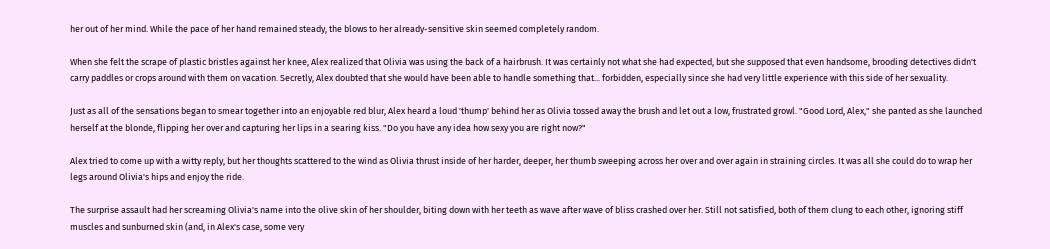her out of her mind. While the pace of her hand remained steady, the blows to her already-sensitive skin seemed completely random.

When she felt the scrape of plastic bristles against her knee, Alex realized that Olivia was using the back of a hairbrush. It was certainly not what she had expected, but she supposed that even handsome, brooding detectives didn't carry paddles or crops around with them on vacation. Secretly, Alex doubted that she would have been able to handle something that... forbidden, especially since she had very little experience with this side of her sexuality.

Just as all of the sensations began to smear together into an enjoyable red blur, Alex heard a loud 'thump' behind her as Olivia tossed away the brush and let out a low, frustrated growl. "Good Lord, Alex," she panted as she launched herself at the blonde, flipping her over and capturing her lips in a searing kiss. "Do you have any idea how sexy you are right now?"

Alex tried to come up with a witty reply, but her thoughts scattered to the wind as Olivia thrust inside of her harder, deeper, her thumb sweeping across her over and over again in straining circles. It was all she could do to wrap her legs around Olivia's hips and enjoy the ride.

The surprise assault had her screaming Olivia's name into the olive skin of her shoulder, biting down with her teeth as wave after wave of bliss crashed over her. Still not satisfied, both of them clung to each other, ignoring stiff muscles and sunburned skin (and, in Alex's case, some very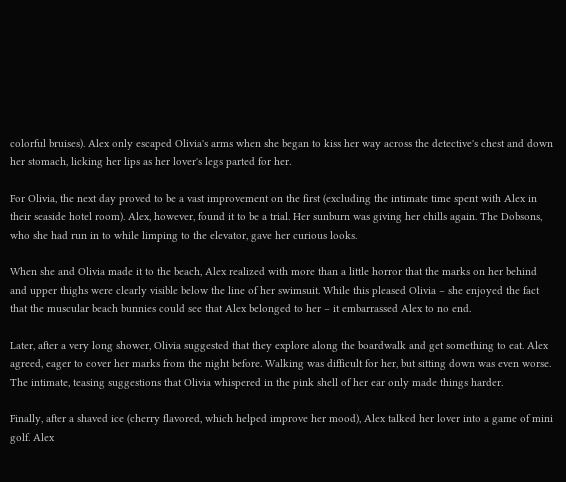colorful bruises). Alex only escaped Olivia's arms when she began to kiss her way across the detective's chest and down her stomach, licking her lips as her lover's legs parted for her.

For Olivia, the next day proved to be a vast improvement on the first (excluding the intimate time spent with Alex in their seaside hotel room). Alex, however, found it to be a trial. Her sunburn was giving her chills again. The Dobsons, who she had run in to while limping to the elevator, gave her curious looks.

When she and Olivia made it to the beach, Alex realized with more than a little horror that the marks on her behind and upper thighs were clearly visible below the line of her swimsuit. While this pleased Olivia – she enjoyed the fact that the muscular beach bunnies could see that Alex belonged to her – it embarrassed Alex to no end.

Later, after a very long shower, Olivia suggested that they explore along the boardwalk and get something to eat. Alex agreed, eager to cover her marks from the night before. Walking was difficult for her, but sitting down was even worse. The intimate, teasing suggestions that Olivia whispered in the pink shell of her ear only made things harder.

Finally, after a shaved ice (cherry flavored, which helped improve her mood), Alex talked her lover into a game of mini golf. Alex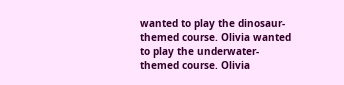wanted to play the dinosaur-themed course. Olivia wanted to play the underwater-themed course. Olivia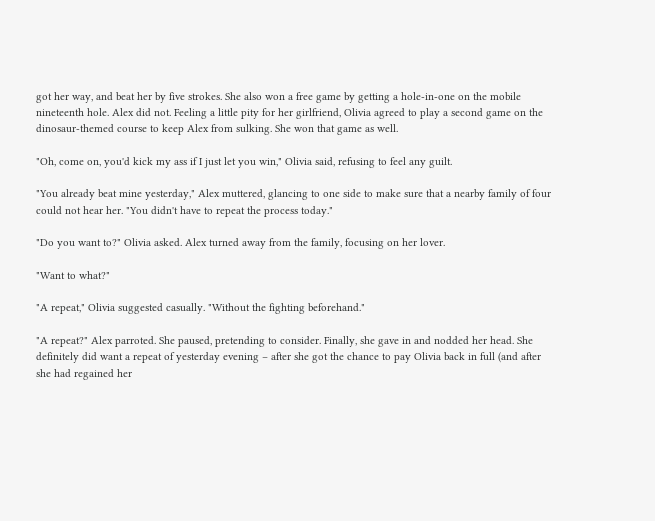got her way, and beat her by five strokes. She also won a free game by getting a hole-in-one on the mobile nineteenth hole. Alex did not. Feeling a little pity for her girlfriend, Olivia agreed to play a second game on the dinosaur-themed course to keep Alex from sulking. She won that game as well.

"Oh, come on, you'd kick my ass if I just let you win," Olivia said, refusing to feel any guilt.

"You already beat mine yesterday," Alex muttered, glancing to one side to make sure that a nearby family of four could not hear her. "You didn't have to repeat the process today."

"Do you want to?" Olivia asked. Alex turned away from the family, focusing on her lover.

"Want to what?"

"A repeat," Olivia suggested casually. "Without the fighting beforehand."

"A repeat?" Alex parroted. She paused, pretending to consider. Finally, she gave in and nodded her head. She definitely did want a repeat of yesterday evening – after she got the chance to pay Olivia back in full (and after she had regained her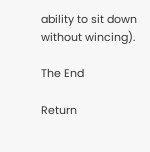ability to sit down without wincing).

The End

Return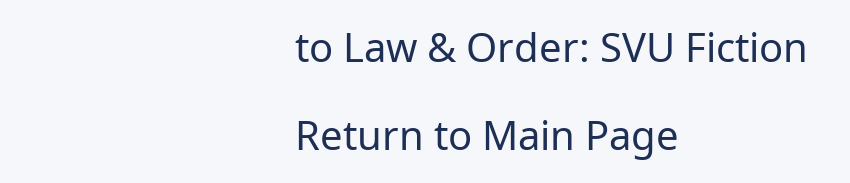to Law & Order: SVU Fiction

Return to Main Page